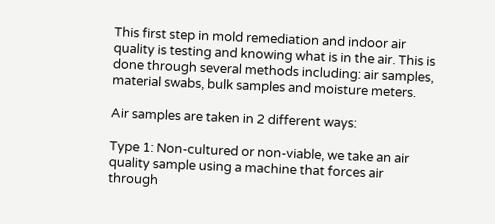This first step in mold remediation and indoor air quality is testing and knowing what is in the air. This is done through several methods including: air samples, material swabs, bulk samples and moisture meters.

Air samples are taken in 2 different ways:

Type 1: Non-cultured or non-viable, we take an air quality sample using a machine that forces air through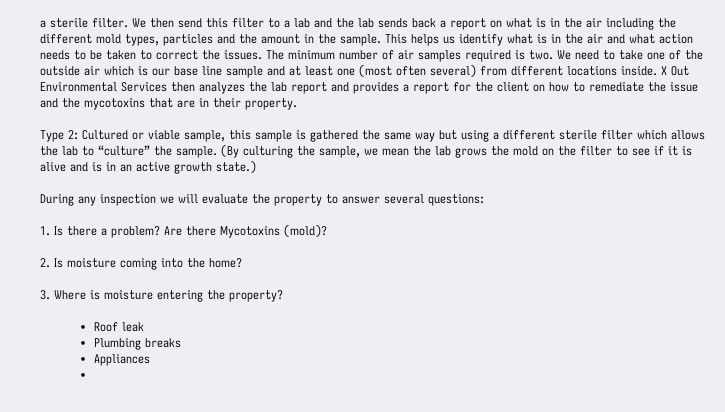a sterile filter. We then send this filter to a lab and the lab sends back a report on what is in the air including the different mold types, particles and the amount in the sample. This helps us identify what is in the air and what action needs to be taken to correct the issues. The minimum number of air samples required is two. We need to take one of the outside air which is our base line sample and at least one (most often several) from different locations inside. X Out Environmental Services then analyzes the lab report and provides a report for the client on how to remediate the issue and the mycotoxins that are in their property.

Type 2: Cultured or viable sample, this sample is gathered the same way but using a different sterile filter which allows the lab to “culture” the sample. (By culturing the sample, we mean the lab grows the mold on the filter to see if it is alive and is in an active growth state.)

During any inspection we will evaluate the property to answer several questions:

1. Is there a problem? Are there Mycotoxins (mold)?

2. Is moisture coming into the home?

3. Where is moisture entering the property?

          •  Roof leak
          •  Plumbing breaks
          •  Appliances
          •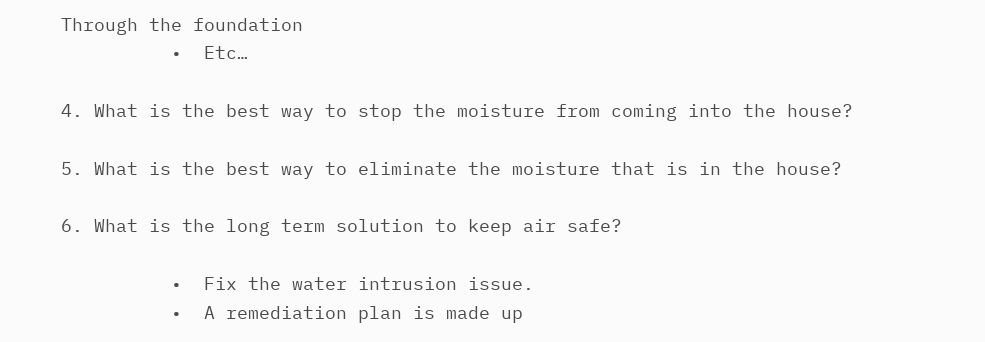Through the foundation
          •  Etc…

4. What is the best way to stop the moisture from coming into the house?

5. What is the best way to eliminate the moisture that is in the house?

6. What is the long term solution to keep air safe?

          •  Fix the water intrusion issue.
          •  A remediation plan is made up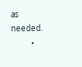as needed.
          •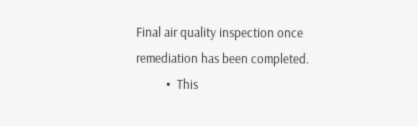Final air quality inspection once remediation has been completed.
          •  This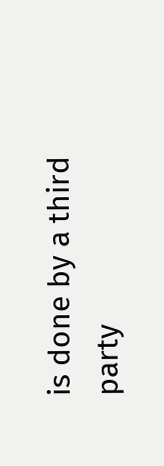is done by a third party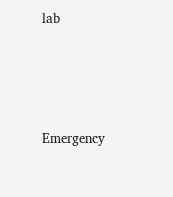lab







Emergency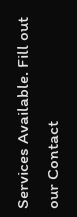Services Available. Fill out our Contact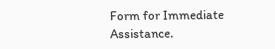Form for Immediate Assistance.